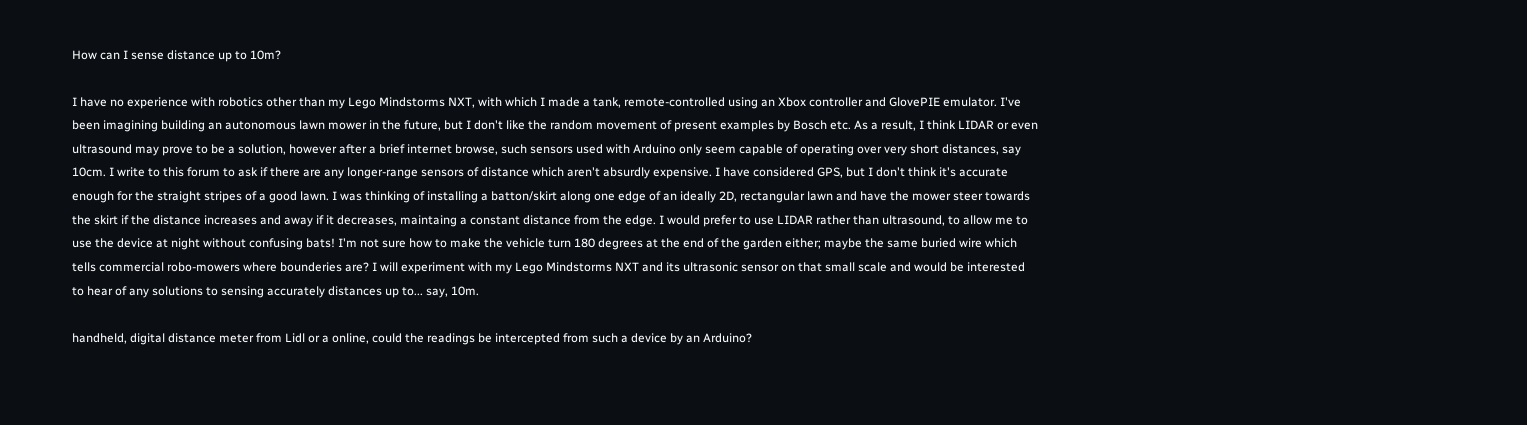How can I sense distance up to 10m?

I have no experience with robotics other than my Lego Mindstorms NXT, with which I made a tank, remote-controlled using an Xbox controller and GlovePIE emulator. I've been imagining building an autonomous lawn mower in the future, but I don't like the random movement of present examples by Bosch etc. As a result, I think LIDAR or even ultrasound may prove to be a solution, however after a brief internet browse, such sensors used with Arduino only seem capable of operating over very short distances, say 10cm. I write to this forum to ask if there are any longer-range sensors of distance which aren't absurdly expensive. I have considered GPS, but I don't think it's accurate enough for the straight stripes of a good lawn. I was thinking of installing a batton/skirt along one edge of an ideally 2D, rectangular lawn and have the mower steer towards the skirt if the distance increases and away if it decreases, maintaing a constant distance from the edge. I would prefer to use LIDAR rather than ultrasound, to allow me to use the device at night without confusing bats! I'm not sure how to make the vehicle turn 180 degrees at the end of the garden either; maybe the same buried wire which tells commercial robo-mowers where bounderies are? I will experiment with my Lego Mindstorms NXT and its ultrasonic sensor on that small scale and would be interested to hear of any solutions to sensing accurately distances up to... say, 10m.

handheld, digital distance meter from Lidl or a online, could the readings be intercepted from such a device by an Arduino?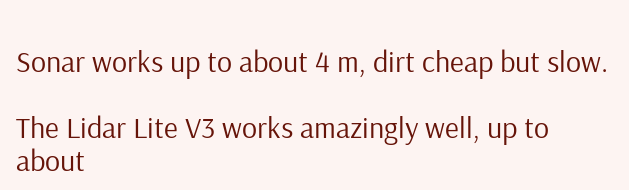Sonar works up to about 4 m, dirt cheap but slow.

The Lidar Lite V3 works amazingly well, up to about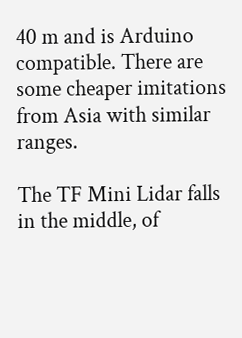40 m and is Arduino compatible. There are some cheaper imitations from Asia with similar ranges.

The TF Mini Lidar falls in the middle, of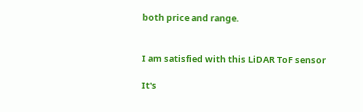both price and range.


I am satisfied with this LiDAR ToF sensor

It's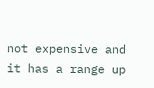not expensive and it has a range up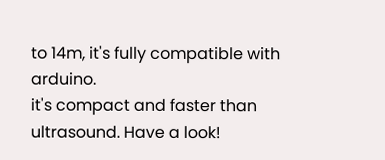to 14m, it's fully compatible with arduino.
it's compact and faster than ultrasound. Have a look!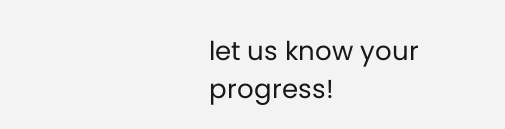let us know your progress!